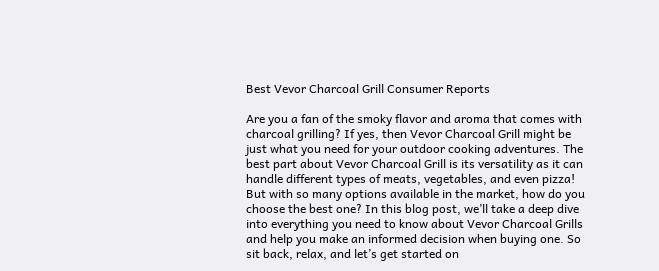Best Vevor Charcoal Grill Consumer Reports

Are you a fan of the smoky flavor and aroma that comes with charcoal grilling? If yes, then Vevor Charcoal Grill might be just what you need for your outdoor cooking adventures. The best part about Vevor Charcoal Grill is its versatility as it can handle different types of meats, vegetables, and even pizza! But with so many options available in the market, how do you choose the best one? In this blog post, we’ll take a deep dive into everything you need to know about Vevor Charcoal Grills and help you make an informed decision when buying one. So sit back, relax, and let’s get started on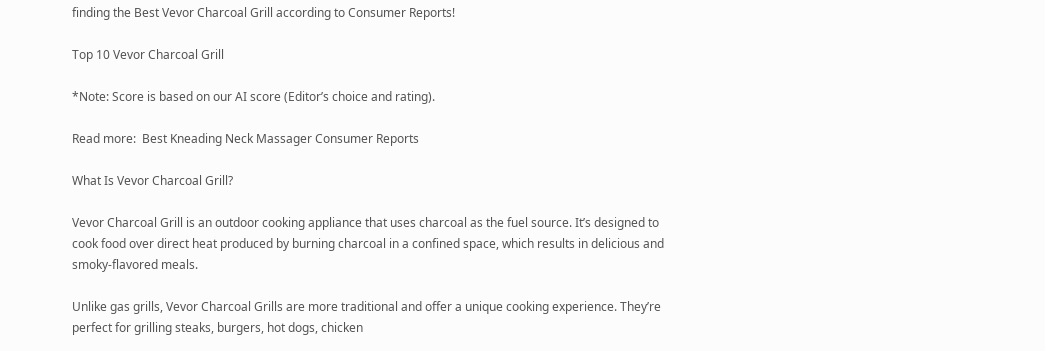finding the Best Vevor Charcoal Grill according to Consumer Reports!

Top 10 Vevor Charcoal Grill

*Note: Score is based on our AI score (Editor’s choice and rating).

Read more:  Best Kneading Neck Massager Consumer Reports

What Is Vevor Charcoal Grill?

Vevor Charcoal Grill is an outdoor cooking appliance that uses charcoal as the fuel source. It’s designed to cook food over direct heat produced by burning charcoal in a confined space, which results in delicious and smoky-flavored meals.

Unlike gas grills, Vevor Charcoal Grills are more traditional and offer a unique cooking experience. They’re perfect for grilling steaks, burgers, hot dogs, chicken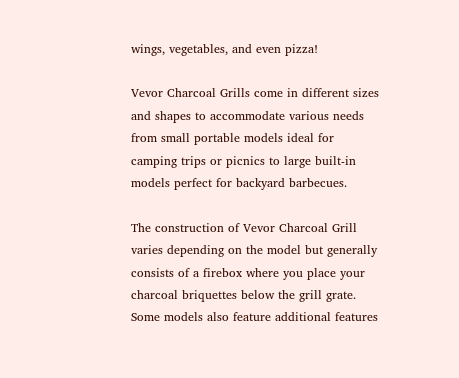wings, vegetables, and even pizza!

Vevor Charcoal Grills come in different sizes and shapes to accommodate various needs from small portable models ideal for camping trips or picnics to large built-in models perfect for backyard barbecues.

The construction of Vevor Charcoal Grill varies depending on the model but generally consists of a firebox where you place your charcoal briquettes below the grill grate. Some models also feature additional features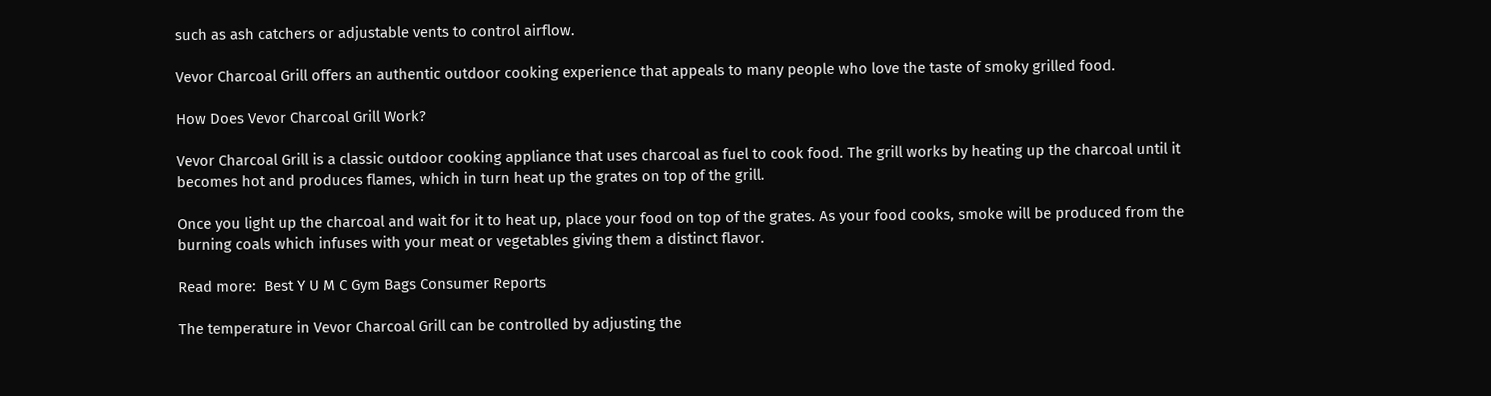such as ash catchers or adjustable vents to control airflow.

Vevor Charcoal Grill offers an authentic outdoor cooking experience that appeals to many people who love the taste of smoky grilled food.

How Does Vevor Charcoal Grill Work?

Vevor Charcoal Grill is a classic outdoor cooking appliance that uses charcoal as fuel to cook food. The grill works by heating up the charcoal until it becomes hot and produces flames, which in turn heat up the grates on top of the grill.

Once you light up the charcoal and wait for it to heat up, place your food on top of the grates. As your food cooks, smoke will be produced from the burning coals which infuses with your meat or vegetables giving them a distinct flavor.

Read more:  Best Y U M C Gym Bags Consumer Reports

The temperature in Vevor Charcoal Grill can be controlled by adjusting the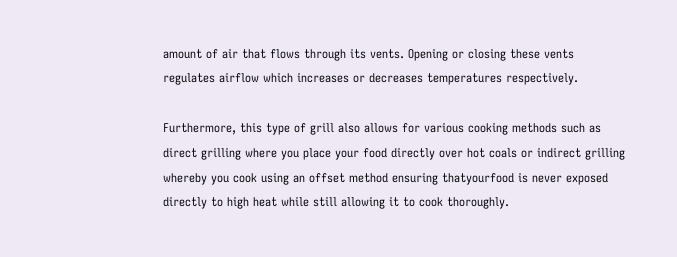amount of air that flows through its vents. Opening or closing these vents regulates airflow which increases or decreases temperatures respectively.

Furthermore, this type of grill also allows for various cooking methods such as direct grilling where you place your food directly over hot coals or indirect grilling whereby you cook using an offset method ensuring thatyourfood is never exposed directly to high heat while still allowing it to cook thoroughly.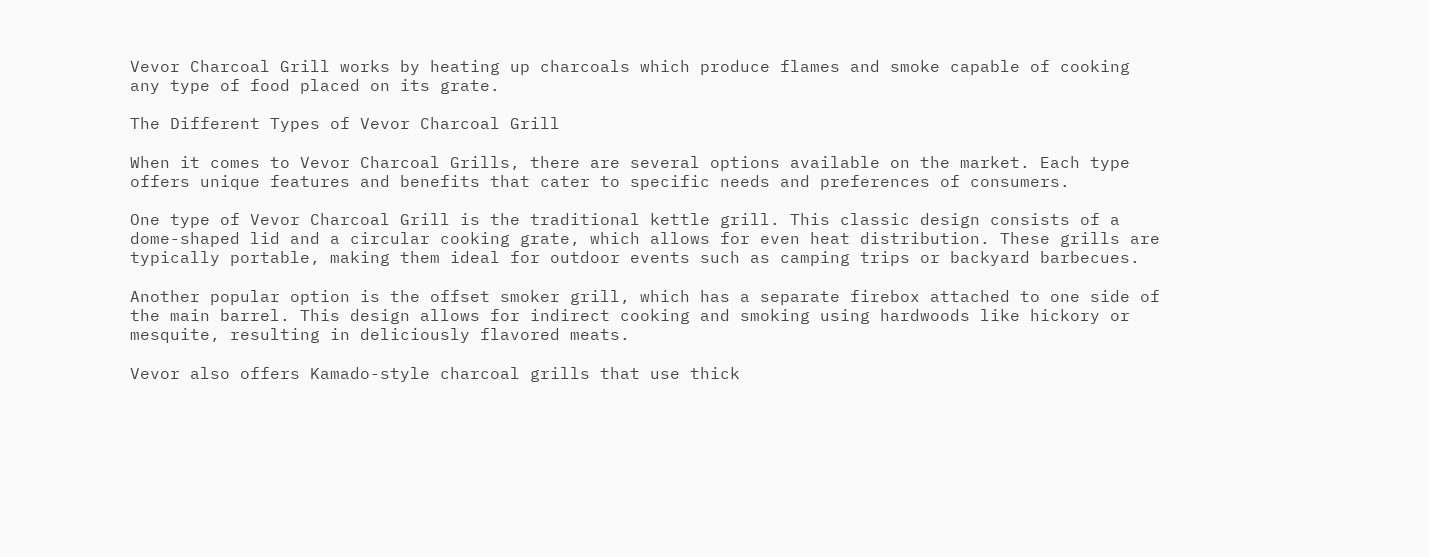Vevor Charcoal Grill works by heating up charcoals which produce flames and smoke capable of cooking any type of food placed on its grate.

The Different Types of Vevor Charcoal Grill

When it comes to Vevor Charcoal Grills, there are several options available on the market. Each type offers unique features and benefits that cater to specific needs and preferences of consumers.

One type of Vevor Charcoal Grill is the traditional kettle grill. This classic design consists of a dome-shaped lid and a circular cooking grate, which allows for even heat distribution. These grills are typically portable, making them ideal for outdoor events such as camping trips or backyard barbecues.

Another popular option is the offset smoker grill, which has a separate firebox attached to one side of the main barrel. This design allows for indirect cooking and smoking using hardwoods like hickory or mesquite, resulting in deliciously flavored meats.

Vevor also offers Kamado-style charcoal grills that use thick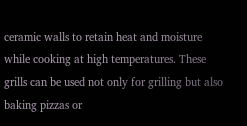ceramic walls to retain heat and moisture while cooking at high temperatures. These grills can be used not only for grilling but also baking pizzas or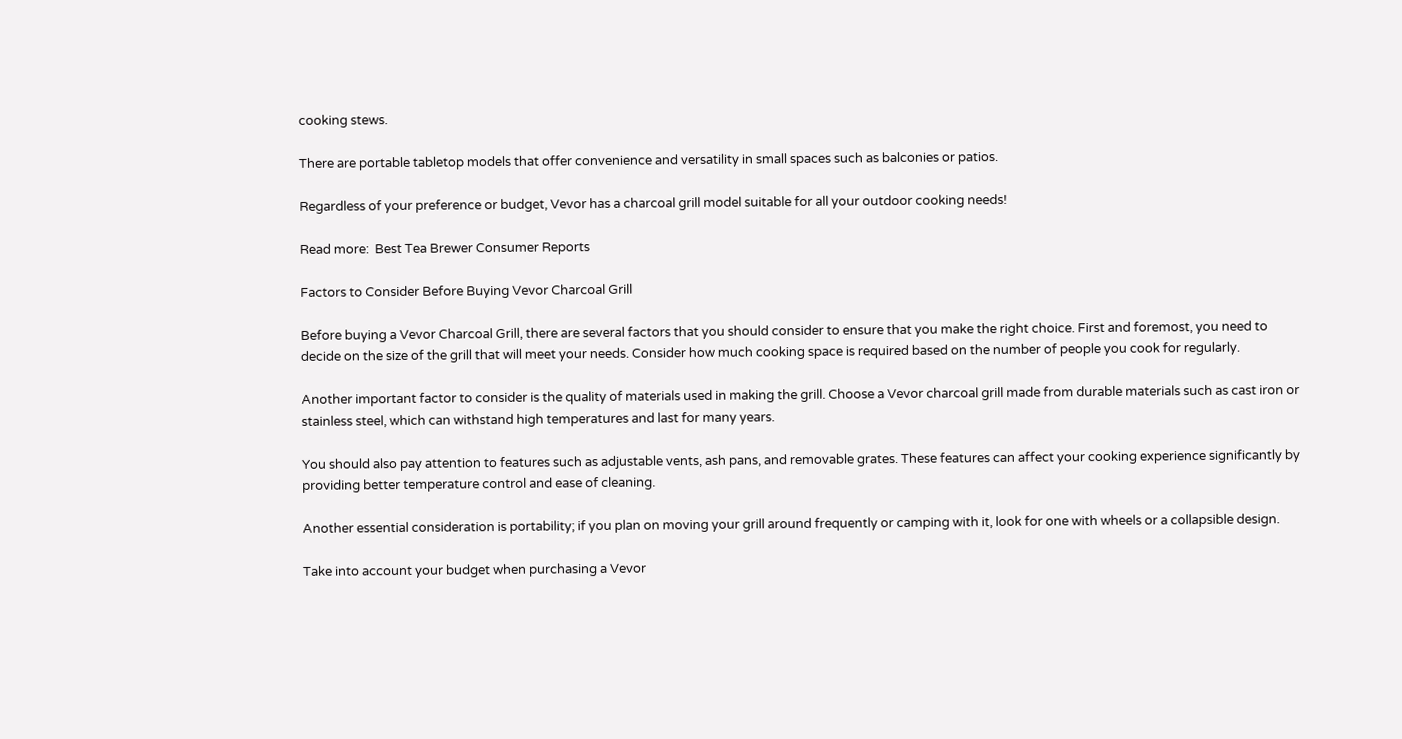cooking stews.

There are portable tabletop models that offer convenience and versatility in small spaces such as balconies or patios.

Regardless of your preference or budget, Vevor has a charcoal grill model suitable for all your outdoor cooking needs!

Read more:  Best Tea Brewer Consumer Reports

Factors to Consider Before Buying Vevor Charcoal Grill

Before buying a Vevor Charcoal Grill, there are several factors that you should consider to ensure that you make the right choice. First and foremost, you need to decide on the size of the grill that will meet your needs. Consider how much cooking space is required based on the number of people you cook for regularly.

Another important factor to consider is the quality of materials used in making the grill. Choose a Vevor charcoal grill made from durable materials such as cast iron or stainless steel, which can withstand high temperatures and last for many years.

You should also pay attention to features such as adjustable vents, ash pans, and removable grates. These features can affect your cooking experience significantly by providing better temperature control and ease of cleaning.

Another essential consideration is portability; if you plan on moving your grill around frequently or camping with it, look for one with wheels or a collapsible design.

Take into account your budget when purchasing a Vevor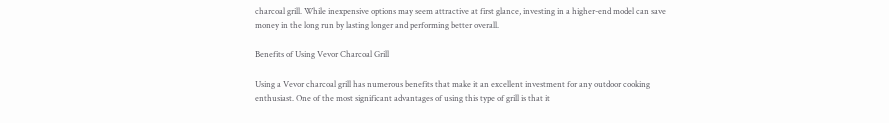charcoal grill. While inexpensive options may seem attractive at first glance, investing in a higher-end model can save money in the long run by lasting longer and performing better overall.

Benefits of Using Vevor Charcoal Grill

Using a Vevor charcoal grill has numerous benefits that make it an excellent investment for any outdoor cooking enthusiast. One of the most significant advantages of using this type of grill is that it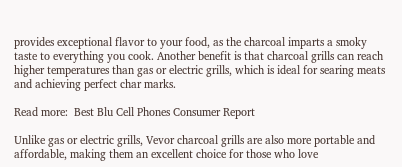provides exceptional flavor to your food, as the charcoal imparts a smoky taste to everything you cook. Another benefit is that charcoal grills can reach higher temperatures than gas or electric grills, which is ideal for searing meats and achieving perfect char marks.

Read more:  Best Blu Cell Phones Consumer Report

Unlike gas or electric grills, Vevor charcoal grills are also more portable and affordable, making them an excellent choice for those who love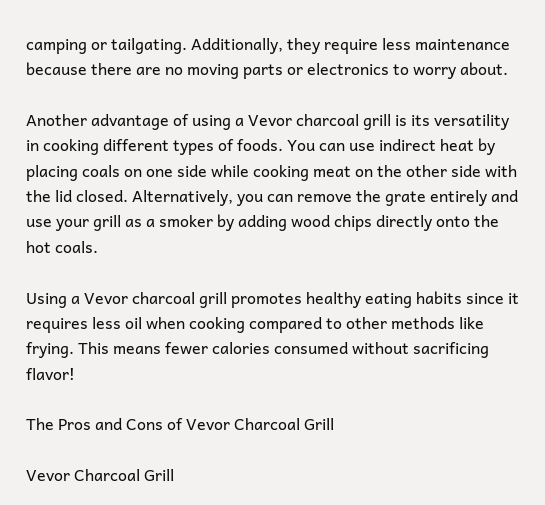camping or tailgating. Additionally, they require less maintenance because there are no moving parts or electronics to worry about.

Another advantage of using a Vevor charcoal grill is its versatility in cooking different types of foods. You can use indirect heat by placing coals on one side while cooking meat on the other side with the lid closed. Alternatively, you can remove the grate entirely and use your grill as a smoker by adding wood chips directly onto the hot coals.

Using a Vevor charcoal grill promotes healthy eating habits since it requires less oil when cooking compared to other methods like frying. This means fewer calories consumed without sacrificing flavor!

The Pros and Cons of Vevor Charcoal Grill

Vevor Charcoal Grill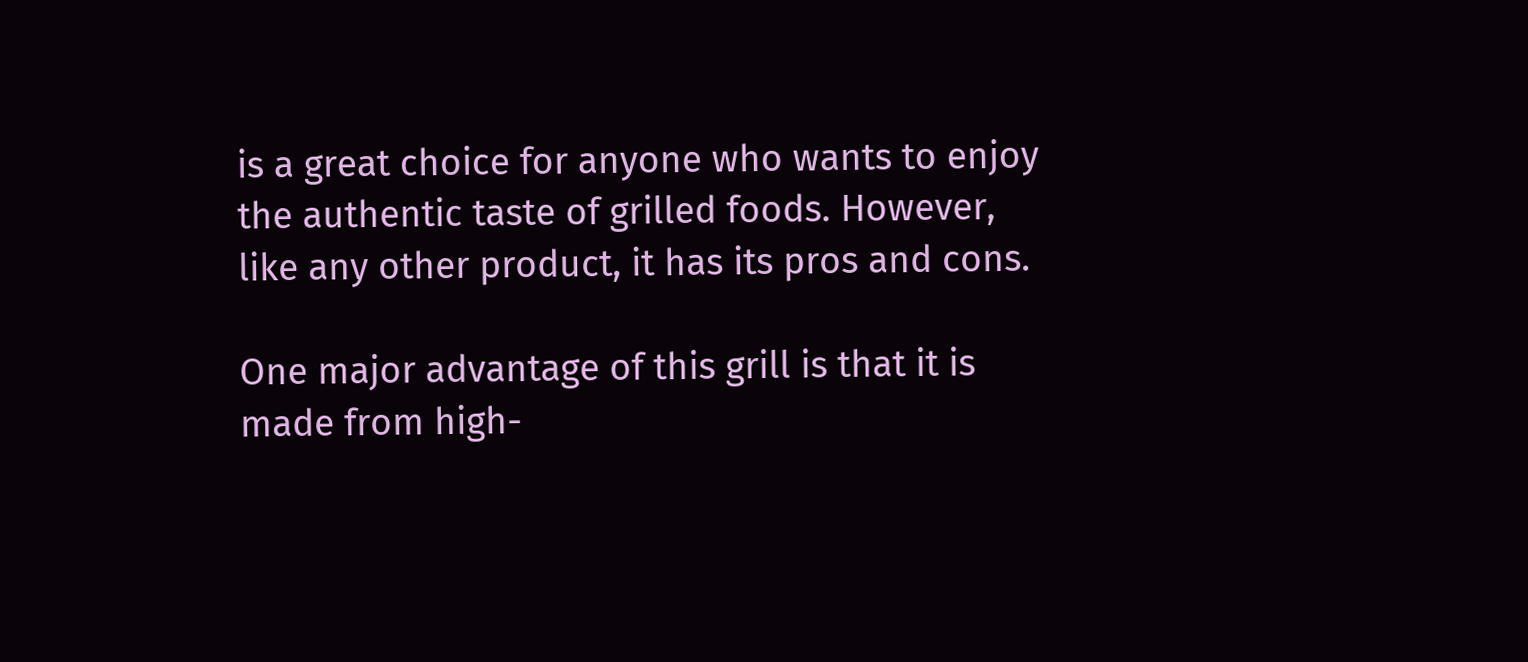is a great choice for anyone who wants to enjoy the authentic taste of grilled foods. However, like any other product, it has its pros and cons.

One major advantage of this grill is that it is made from high-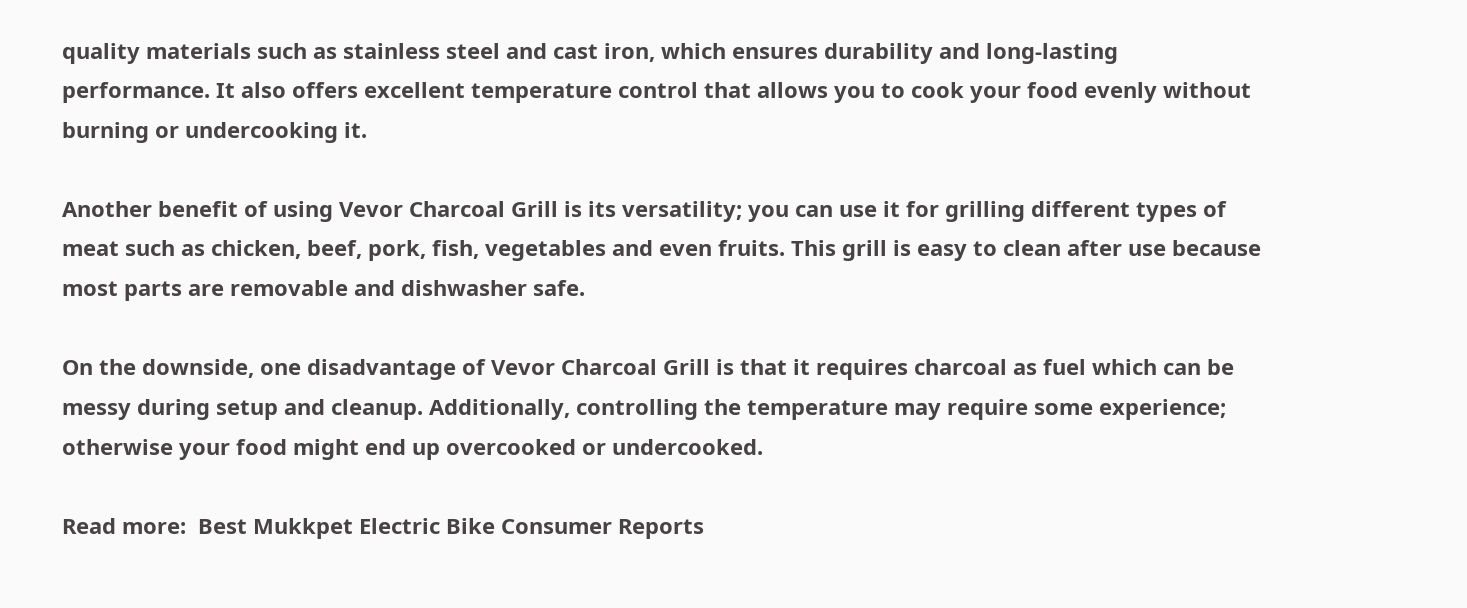quality materials such as stainless steel and cast iron, which ensures durability and long-lasting performance. It also offers excellent temperature control that allows you to cook your food evenly without burning or undercooking it.

Another benefit of using Vevor Charcoal Grill is its versatility; you can use it for grilling different types of meat such as chicken, beef, pork, fish, vegetables and even fruits. This grill is easy to clean after use because most parts are removable and dishwasher safe.

On the downside, one disadvantage of Vevor Charcoal Grill is that it requires charcoal as fuel which can be messy during setup and cleanup. Additionally, controlling the temperature may require some experience; otherwise your food might end up overcooked or undercooked.

Read more:  Best Mukkpet Electric Bike Consumer Reports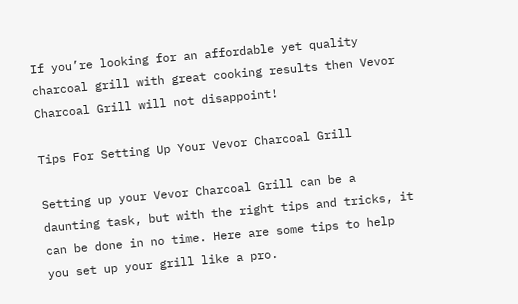If you’re looking for an affordable yet quality charcoal grill with great cooking results then Vevor Charcoal Grill will not disappoint!

Tips For Setting Up Your Vevor Charcoal Grill

Setting up your Vevor Charcoal Grill can be a daunting task, but with the right tips and tricks, it can be done in no time. Here are some tips to help you set up your grill like a pro.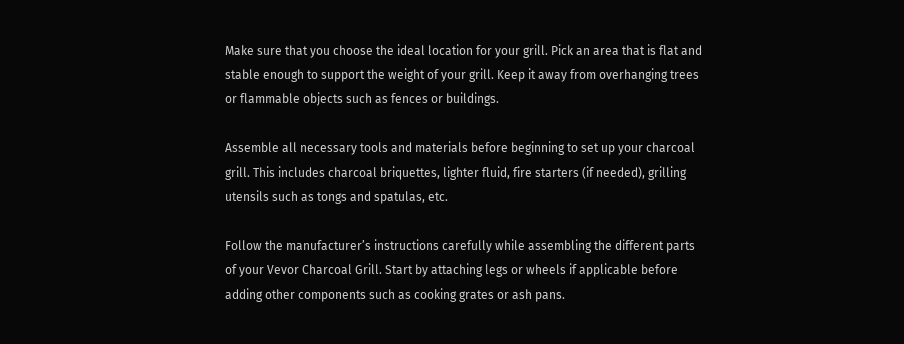Make sure that you choose the ideal location for your grill. Pick an area that is flat and stable enough to support the weight of your grill. Keep it away from overhanging trees or flammable objects such as fences or buildings.

Assemble all necessary tools and materials before beginning to set up your charcoal grill. This includes charcoal briquettes, lighter fluid, fire starters (if needed), grilling utensils such as tongs and spatulas, etc.

Follow the manufacturer’s instructions carefully while assembling the different parts of your Vevor Charcoal Grill. Start by attaching legs or wheels if applicable before adding other components such as cooking grates or ash pans.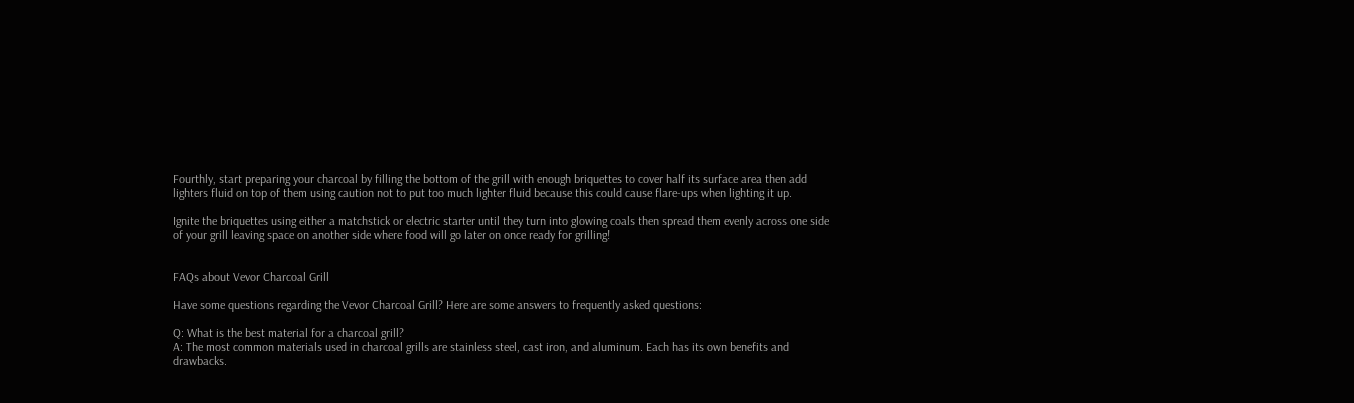Fourthly, start preparing your charcoal by filling the bottom of the grill with enough briquettes to cover half its surface area then add lighters fluid on top of them using caution not to put too much lighter fluid because this could cause flare-ups when lighting it up.

Ignite the briquettes using either a matchstick or electric starter until they turn into glowing coals then spread them evenly across one side of your grill leaving space on another side where food will go later on once ready for grilling!


FAQs about Vevor Charcoal Grill

Have some questions regarding the Vevor Charcoal Grill? Here are some answers to frequently asked questions:

Q: What is the best material for a charcoal grill?
A: The most common materials used in charcoal grills are stainless steel, cast iron, and aluminum. Each has its own benefits and drawbacks.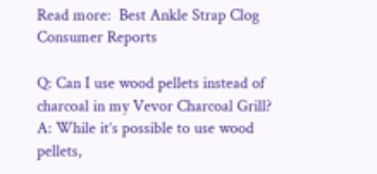Read more:  Best Ankle Strap Clog Consumer Reports

Q: Can I use wood pellets instead of charcoal in my Vevor Charcoal Grill?
A: While it’s possible to use wood pellets,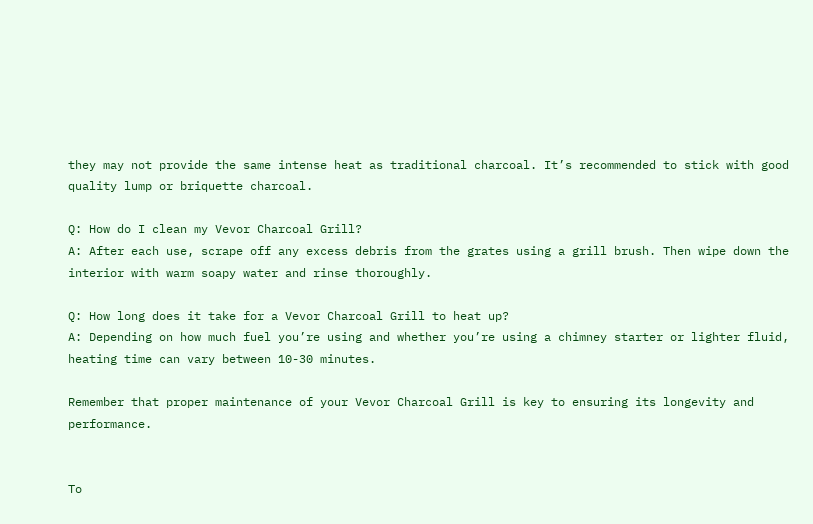they may not provide the same intense heat as traditional charcoal. It’s recommended to stick with good quality lump or briquette charcoal.

Q: How do I clean my Vevor Charcoal Grill?
A: After each use, scrape off any excess debris from the grates using a grill brush. Then wipe down the interior with warm soapy water and rinse thoroughly.

Q: How long does it take for a Vevor Charcoal Grill to heat up?
A: Depending on how much fuel you’re using and whether you’re using a chimney starter or lighter fluid, heating time can vary between 10-30 minutes.

Remember that proper maintenance of your Vevor Charcoal Grill is key to ensuring its longevity and performance.


To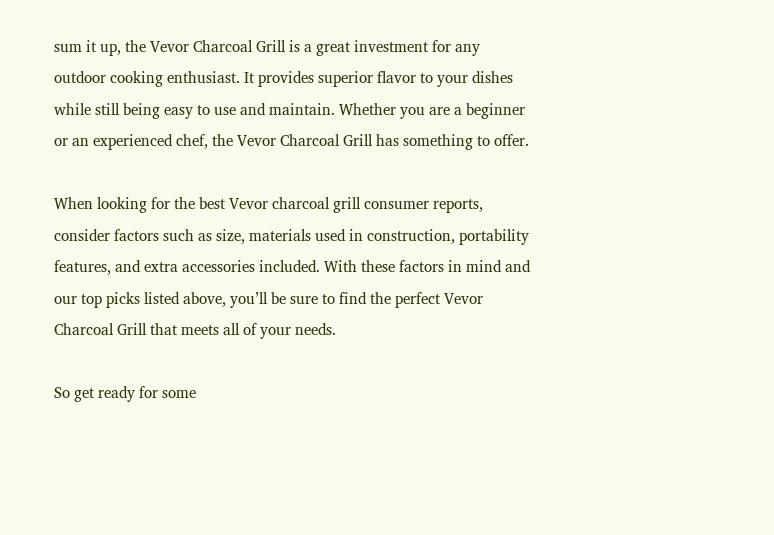sum it up, the Vevor Charcoal Grill is a great investment for any outdoor cooking enthusiast. It provides superior flavor to your dishes while still being easy to use and maintain. Whether you are a beginner or an experienced chef, the Vevor Charcoal Grill has something to offer.

When looking for the best Vevor charcoal grill consumer reports, consider factors such as size, materials used in construction, portability features, and extra accessories included. With these factors in mind and our top picks listed above, you’ll be sure to find the perfect Vevor Charcoal Grill that meets all of your needs.

So get ready for some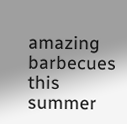amazing barbecues this summer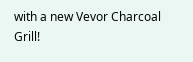with a new Vevor Charcoal Grill!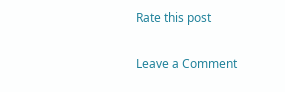Rate this post

Leave a Comment